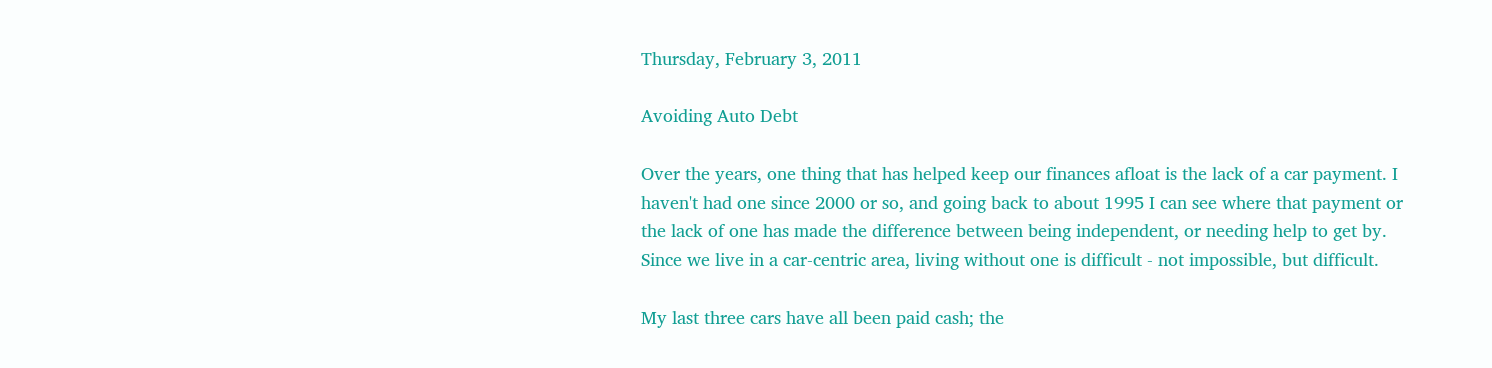Thursday, February 3, 2011

Avoiding Auto Debt

Over the years, one thing that has helped keep our finances afloat is the lack of a car payment. I haven't had one since 2000 or so, and going back to about 1995 I can see where that payment or the lack of one has made the difference between being independent, or needing help to get by. Since we live in a car-centric area, living without one is difficult - not impossible, but difficult.

My last three cars have all been paid cash; the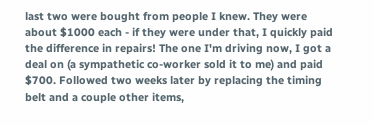last two were bought from people I knew. They were about $1000 each - if they were under that, I quickly paid the difference in repairs! The one I'm driving now, I got a deal on (a sympathetic co-worker sold it to me) and paid $700. Followed two weeks later by replacing the timing belt and a couple other items,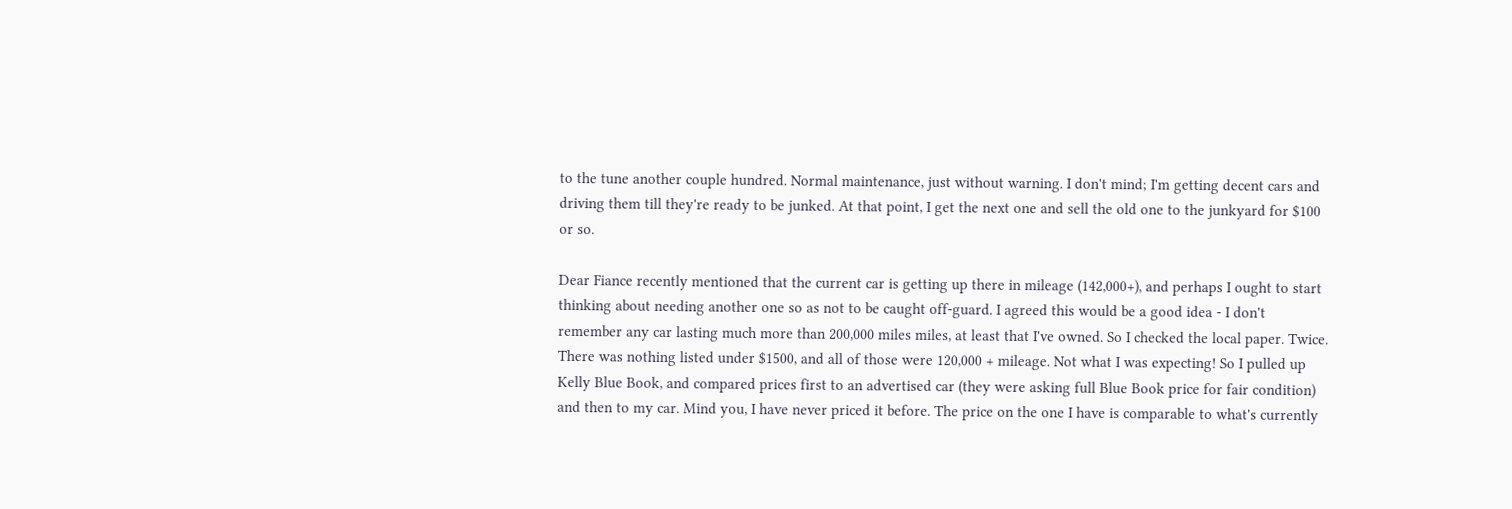to the tune another couple hundred. Normal maintenance, just without warning. I don't mind; I'm getting decent cars and driving them till they're ready to be junked. At that point, I get the next one and sell the old one to the junkyard for $100 or so.

Dear Fiance recently mentioned that the current car is getting up there in mileage (142,000+), and perhaps I ought to start thinking about needing another one so as not to be caught off-guard. I agreed this would be a good idea - I don't remember any car lasting much more than 200,000 miles miles, at least that I've owned. So I checked the local paper. Twice. There was nothing listed under $1500, and all of those were 120,000 + mileage. Not what I was expecting! So I pulled up Kelly Blue Book, and compared prices first to an advertised car (they were asking full Blue Book price for fair condition) and then to my car. Mind you, I have never priced it before. The price on the one I have is comparable to what's currently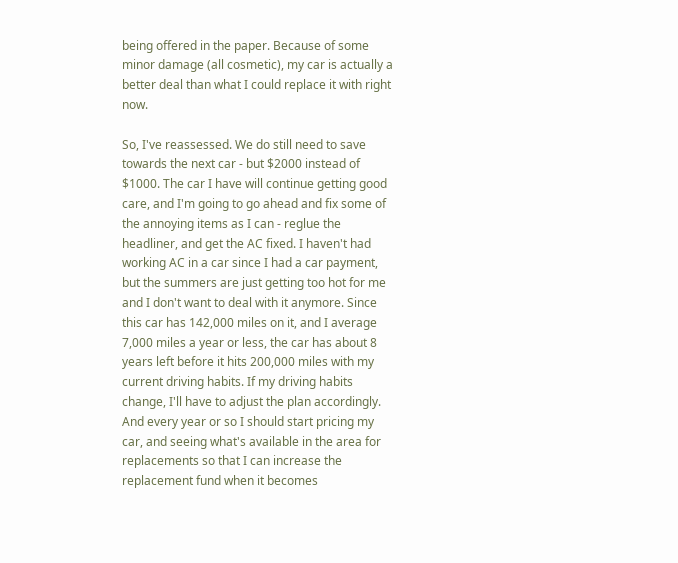being offered in the paper. Because of some minor damage (all cosmetic), my car is actually a better deal than what I could replace it with right now.

So, I've reassessed. We do still need to save towards the next car - but $2000 instead of $1000. The car I have will continue getting good care, and I'm going to go ahead and fix some of the annoying items as I can - reglue the headliner, and get the AC fixed. I haven't had working AC in a car since I had a car payment, but the summers are just getting too hot for me and I don't want to deal with it anymore. Since this car has 142,000 miles on it, and I average 7,000 miles a year or less, the car has about 8 years left before it hits 200,000 miles with my current driving habits. If my driving habits change, I'll have to adjust the plan accordingly. And every year or so I should start pricing my car, and seeing what's available in the area for replacements so that I can increase the replacement fund when it becomes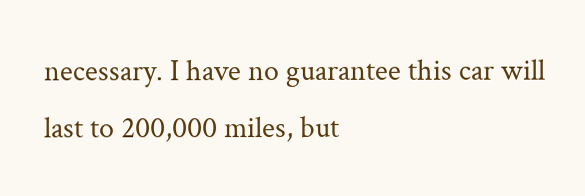necessary. I have no guarantee this car will last to 200,000 miles, but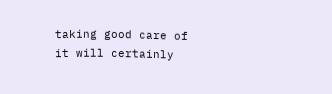taking good care of it will certainly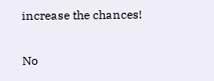increase the chances!

No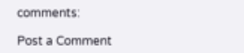comments:

Post a Comment